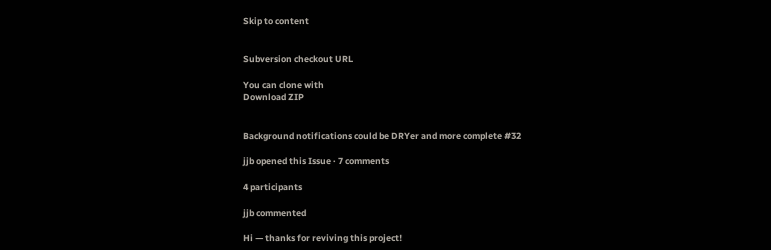Skip to content


Subversion checkout URL

You can clone with
Download ZIP


Background notifications could be DRYer and more complete #32

jjb opened this Issue · 7 comments

4 participants

jjb commented

Hi — thanks for reviving this project!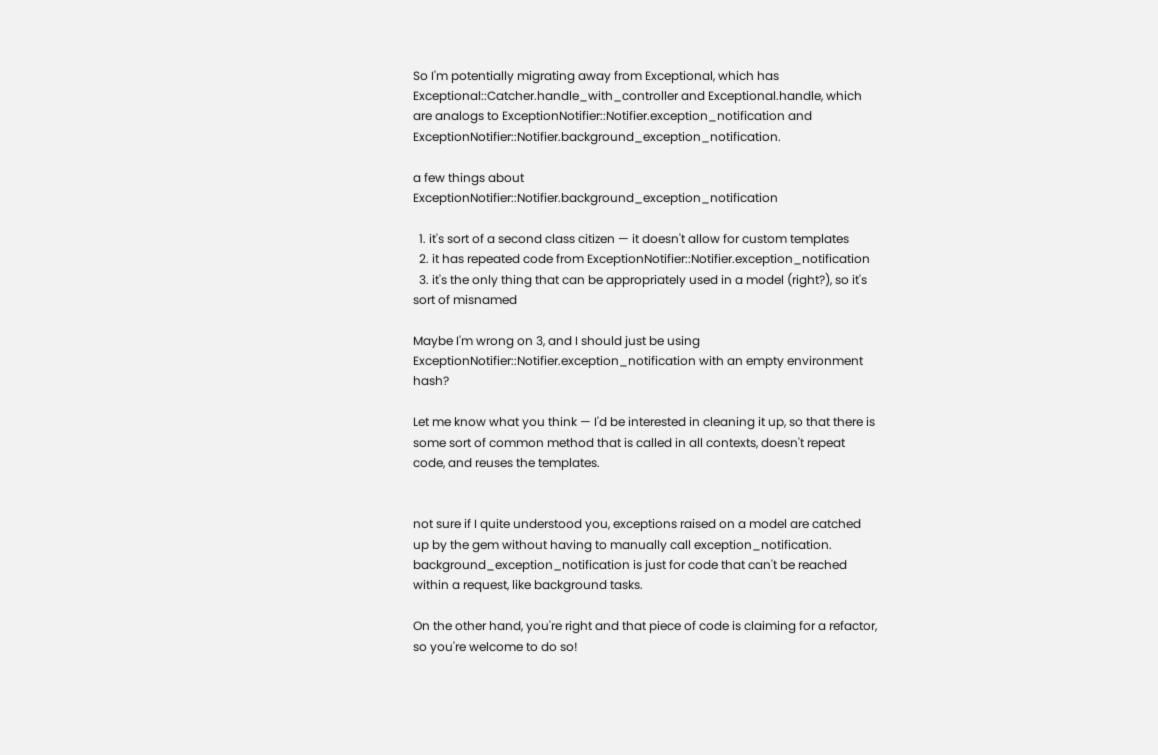So I'm potentially migrating away from Exceptional, which has Exceptional::Catcher.handle_with_controller and Exceptional.handle, which are analogs to ExceptionNotifier::Notifier.exception_notification and ExceptionNotifier::Notifier.background_exception_notification.

a few things about ExceptionNotifier::Notifier.background_exception_notification

  1. it's sort of a second class citizen — it doesn't allow for custom templates
  2. it has repeated code from ExceptionNotifier::Notifier.exception_notification
  3. it's the only thing that can be appropriately used in a model (right?), so it's sort of misnamed

Maybe I'm wrong on 3, and I should just be using ExceptionNotifier::Notifier.exception_notification with an empty environment hash?

Let me know what you think — I'd be interested in cleaning it up, so that there is some sort of common method that is called in all contexts, doesn't repeat code, and reuses the templates.


not sure if I quite understood you, exceptions raised on a model are catched up by the gem without having to manually call exception_notification.
background_exception_notification is just for code that can't be reached within a request, like background tasks.

On the other hand, you're right and that piece of code is claiming for a refactor, so you're welcome to do so!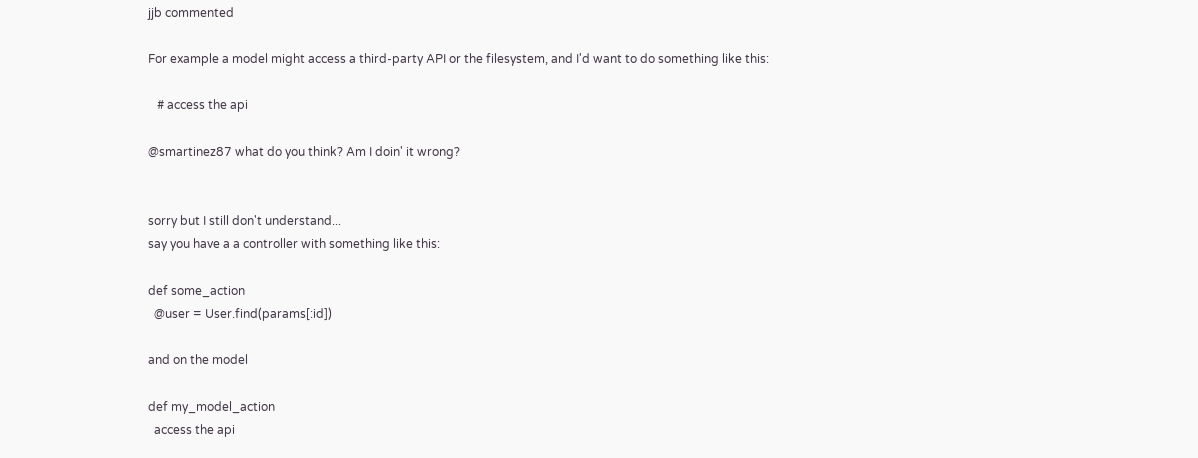jjb commented

For example a model might access a third-party API or the filesystem, and I'd want to do something like this:

   # access the api

@smartinez87 what do you think? Am I doin' it wrong?


sorry but I still don't understand...
say you have a a controller with something like this:

def some_action
  @user = User.find(params[:id])

and on the model

def my_model_action
  access the api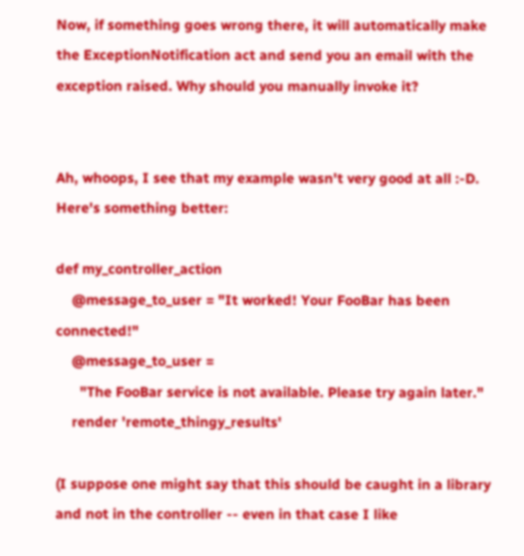Now, if something goes wrong there, it will automatically make the ExceptionNotification act and send you an email with the exception raised. Why should you manually invoke it?


Ah, whoops, I see that my example wasn't very good at all :-D. Here's something better:

def my_controller_action
    @message_to_user = "It worked! Your FooBar has been connected!"
    @message_to_user =
      "The FooBar service is not available. Please try again later."
    render 'remote_thingy_results'

(I suppose one might say that this should be caught in a library and not in the controller -- even in that case I like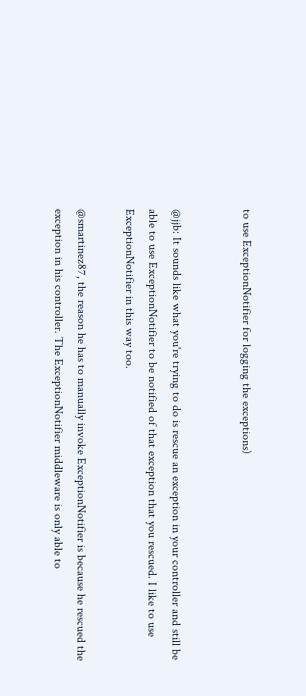to use ExceptionNotifier for logging the exceptions)


@jjb: It sounds like what you're trying to do is rescue an exception in your controller and still be able to use ExceptionNotifier to be notified of that exception that you rescued. I like to use ExceptionNotifier in this way too.

@smartinez87, the reason he has to manually invoke ExceptionNotifier is because he rescued the exception in his controller. The ExceptionNotifier middleware is only able to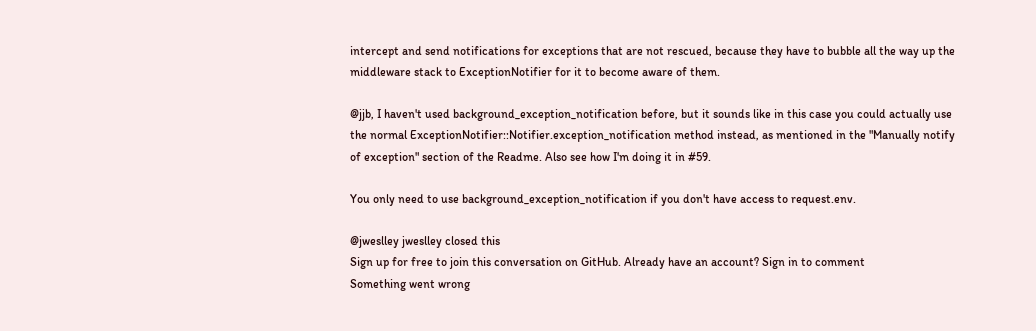intercept and send notifications for exceptions that are not rescued, because they have to bubble all the way up the middleware stack to ExceptionNotifier for it to become aware of them.

@jjb, I haven't used background_exception_notification before, but it sounds like in this case you could actually use the normal ExceptionNotifier::Notifier.exception_notification method instead, as mentioned in the "Manually notify of exception" section of the Readme. Also see how I'm doing it in #59.

You only need to use background_exception_notification if you don't have access to request.env.

@jweslley jweslley closed this
Sign up for free to join this conversation on GitHub. Already have an account? Sign in to comment
Something went wrong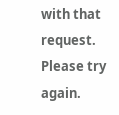with that request. Please try again.